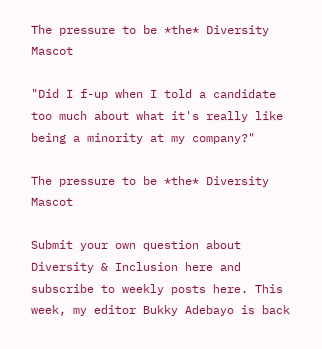The pressure to be *the* Diversity Mascot

"Did I f-up when I told a candidate too much about what it's really like being a minority at my company?"

The pressure to be *the* Diversity Mascot

Submit your own question about Diversity & Inclusion here and subscribe to weekly posts here. This week, my editor Bukky Adebayo is back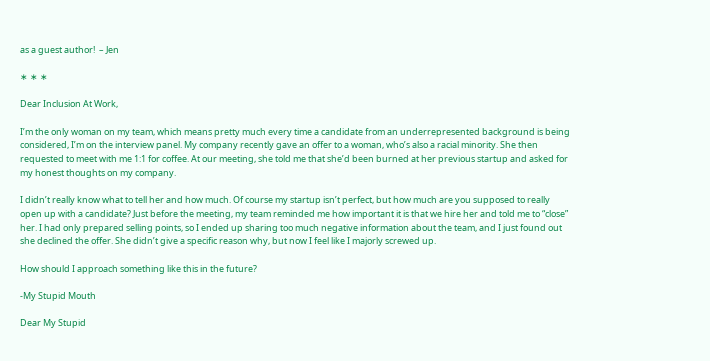as a guest author!  – Jen

∗ ∗ ∗

Dear Inclusion At Work,

I’m the only woman on my team, which means pretty much every time a candidate from an underrepresented background is being considered, I’m on the interview panel. My company recently gave an offer to a woman, who’s also a racial minority. She then requested to meet with me 1:1 for coffee. At our meeting, she told me that she’d been burned at her previous startup and asked for my honest thoughts on my company.

I didn’t really know what to tell her and how much. Of course my startup isn’t perfect, but how much are you supposed to really open up with a candidate? Just before the meeting, my team reminded me how important it is that we hire her and told me to “close” her. I had only prepared selling points, so I ended up sharing too much negative information about the team, and I just found out she declined the offer. She didn’t give a specific reason why, but now I feel like I majorly screwed up.

How should I approach something like this in the future?

-My Stupid Mouth

Dear My Stupid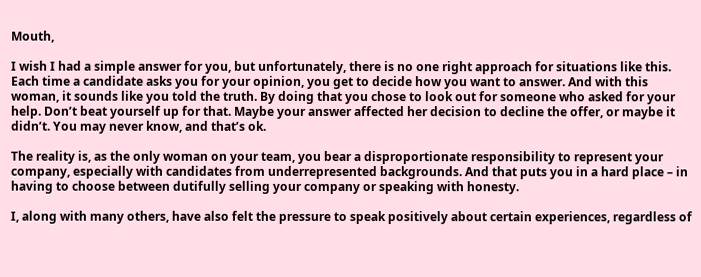Mouth,

I wish I had a simple answer for you, but unfortunately, there is no one right approach for situations like this. Each time a candidate asks you for your opinion, you get to decide how you want to answer. And with this woman, it sounds like you told the truth. By doing that you chose to look out for someone who asked for your help. Don’t beat yourself up for that. Maybe your answer affected her decision to decline the offer, or maybe it didn’t. You may never know, and that’s ok.

The reality is, as the only woman on your team, you bear a disproportionate responsibility to represent your company, especially with candidates from underrepresented backgrounds. And that puts you in a hard place – in having to choose between dutifully selling your company or speaking with honesty.

I, along with many others, have also felt the pressure to speak positively about certain experiences, regardless of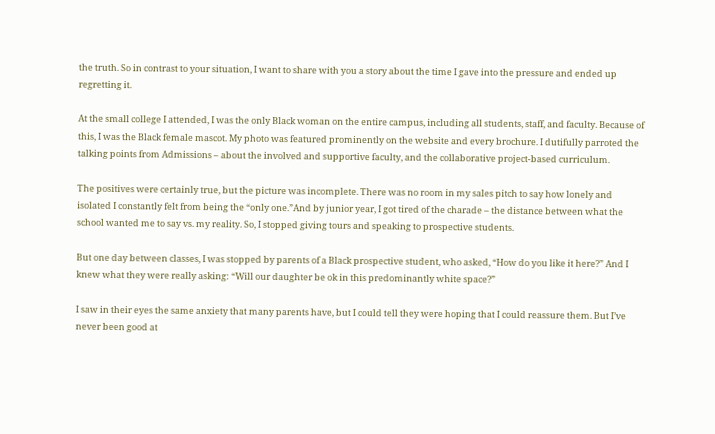the truth. So in contrast to your situation, I want to share with you a story about the time I gave into the pressure and ended up regretting it.

At the small college I attended, I was the only Black woman on the entire campus, including all students, staff, and faculty. Because of this, I was the Black female mascot. My photo was featured prominently on the website and every brochure. I dutifully parroted the talking points from Admissions – about the involved and supportive faculty, and the collaborative project-based curriculum.

The positives were certainly true, but the picture was incomplete. There was no room in my sales pitch to say how lonely and isolated I constantly felt from being the “only one.”And by junior year, I got tired of the charade – the distance between what the school wanted me to say vs. my reality. So, I stopped giving tours and speaking to prospective students.

But one day between classes, I was stopped by parents of a Black prospective student, who asked, “How do you like it here?” And I knew what they were really asking: “Will our daughter be ok in this predominantly white space?”

I saw in their eyes the same anxiety that many parents have, but I could tell they were hoping that I could reassure them. But I’ve never been good at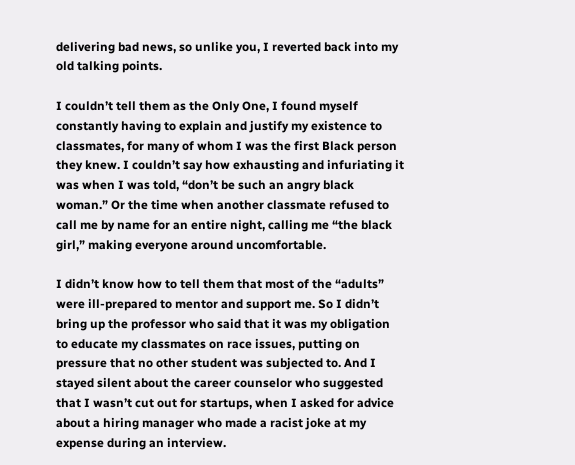delivering bad news, so unlike you, I reverted back into my old talking points.

I couldn’t tell them as the Only One, I found myself constantly having to explain and justify my existence to classmates, for many of whom I was the first Black person they knew. I couldn’t say how exhausting and infuriating it was when I was told, “don’t be such an angry black woman.” Or the time when another classmate refused to call me by name for an entire night, calling me “the black girl,” making everyone around uncomfortable.

I didn’t know how to tell them that most of the “adults” were ill-prepared to mentor and support me. So I didn’t bring up the professor who said that it was my obligation to educate my classmates on race issues, putting on pressure that no other student was subjected to. And I stayed silent about the career counselor who suggested that I wasn’t cut out for startups, when I asked for advice about a hiring manager who made a racist joke at my expense during an interview.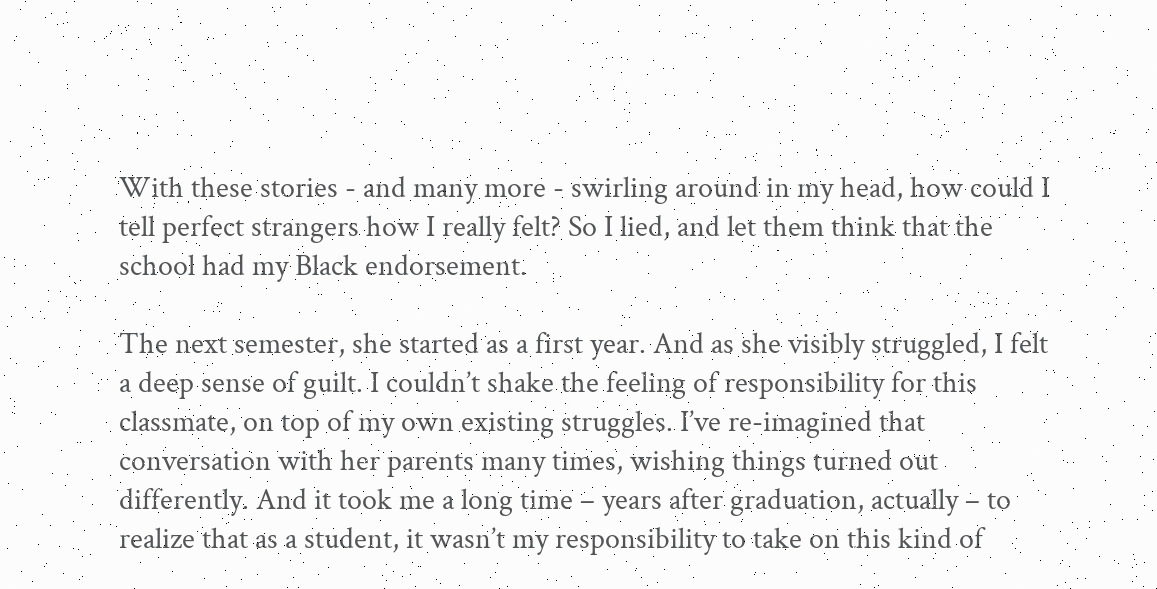With these stories - and many more - swirling around in my head, how could I tell perfect strangers how I really felt? So I lied, and let them think that the school had my Black endorsement.

The next semester, she started as a first year. And as she visibly struggled, I felt a deep sense of guilt. I couldn’t shake the feeling of responsibility for this classmate, on top of my own existing struggles. I’ve re-imagined that conversation with her parents many times, wishing things turned out differently. And it took me a long time – years after graduation, actually – to realize that as a student, it wasn’t my responsibility to take on this kind of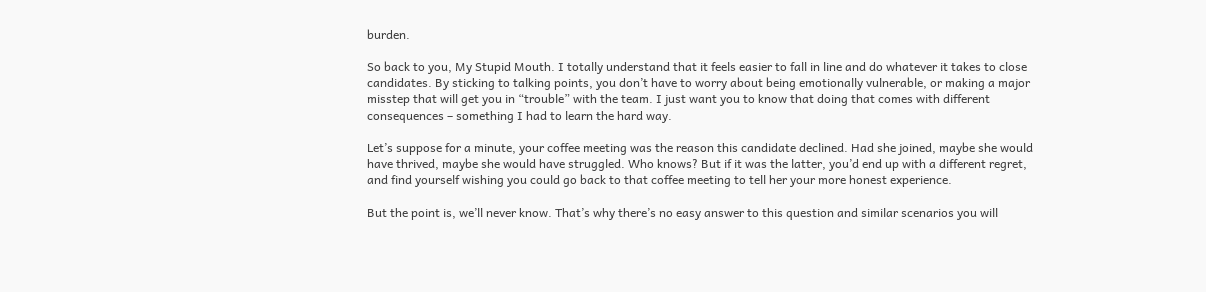burden.

So back to you, My Stupid Mouth. I totally understand that it feels easier to fall in line and do whatever it takes to close candidates. By sticking to talking points, you don’t have to worry about being emotionally vulnerable, or making a major misstep that will get you in “trouble” with the team. I just want you to know that doing that comes with different consequences – something I had to learn the hard way.

Let’s suppose for a minute, your coffee meeting was the reason this candidate declined. Had she joined, maybe she would have thrived, maybe she would have struggled. Who knows? But if it was the latter, you’d end up with a different regret, and find yourself wishing you could go back to that coffee meeting to tell her your more honest experience.

But the point is, we’ll never know. That’s why there’s no easy answer to this question and similar scenarios you will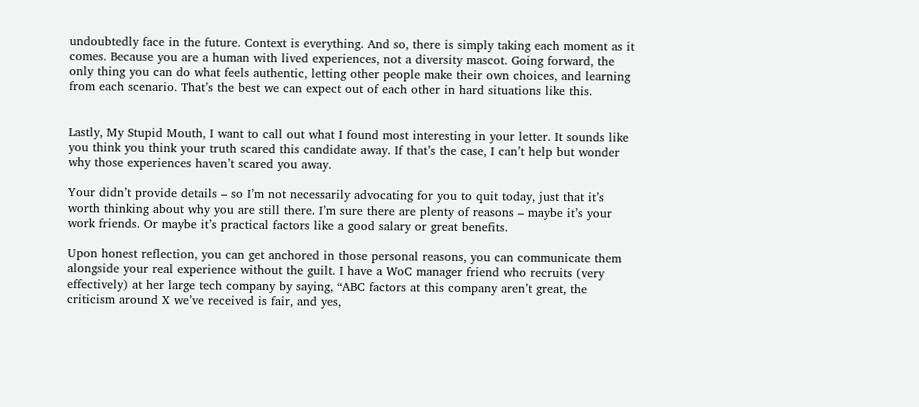undoubtedly face in the future. Context is everything. And so, there is simply taking each moment as it comes. Because you are a human with lived experiences, not a diversity mascot. Going forward, the only thing you can do what feels authentic, letting other people make their own choices, and learning from each scenario. That’s the best we can expect out of each other in hard situations like this.


Lastly, My Stupid Mouth, I want to call out what I found most interesting in your letter. It sounds like you think you think your truth scared this candidate away. If that’s the case, I can’t help but wonder why those experiences haven’t scared you away.

Your didn’t provide details – so I’m not necessarily advocating for you to quit today, just that it’s worth thinking about why you are still there. I’m sure there are plenty of reasons – maybe it’s your work friends. Or maybe it’s practical factors like a good salary or great benefits.

Upon honest reflection, you can get anchored in those personal reasons, you can communicate them alongside your real experience without the guilt. I have a WoC manager friend who recruits (very effectively) at her large tech company by saying, “ABC factors at this company aren’t great, the criticism around X we’ve received is fair, and yes,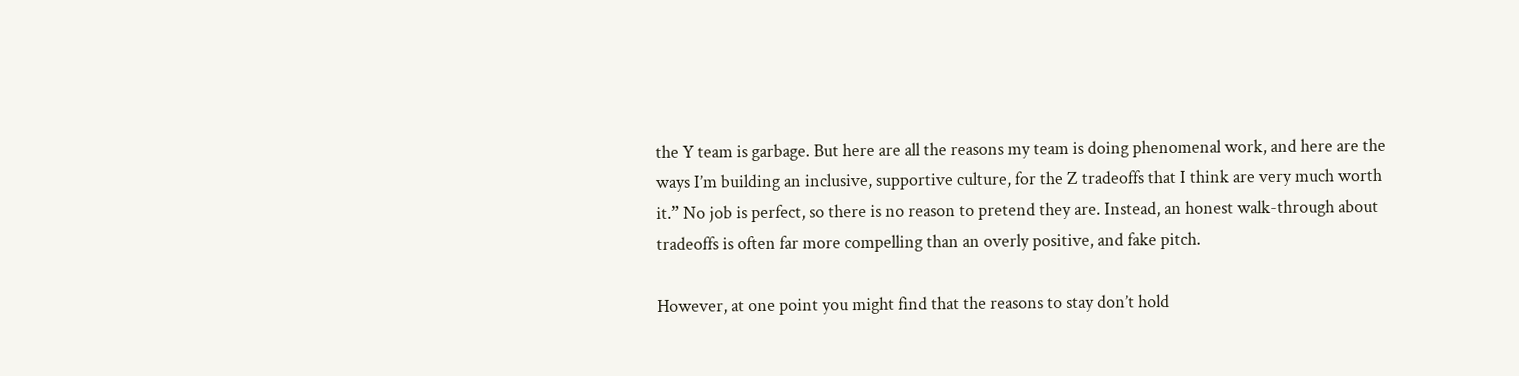the Y team is garbage. But here are all the reasons my team is doing phenomenal work, and here are the ways I’m building an inclusive, supportive culture, for the Z tradeoffs that I think are very much worth it.” No job is perfect, so there is no reason to pretend they are. Instead, an honest walk-through about tradeoffs is often far more compelling than an overly positive, and fake pitch.

However, at one point you might find that the reasons to stay don’t hold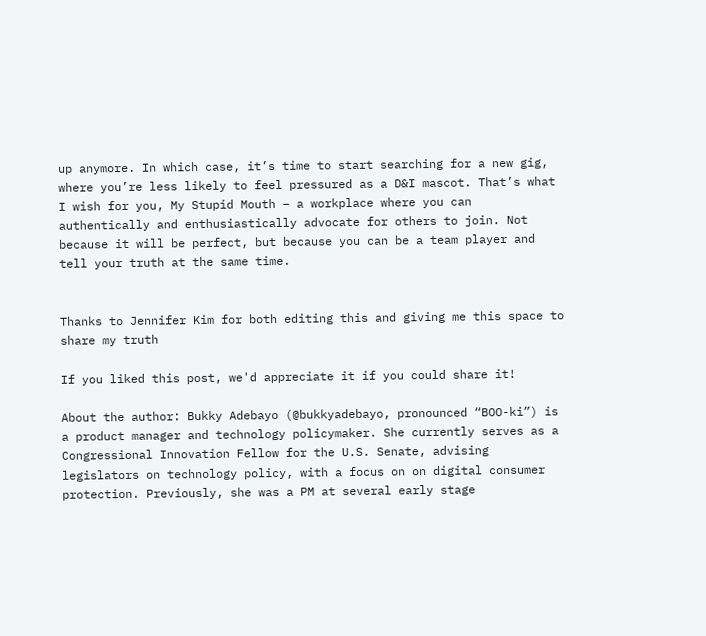up anymore. In which case, it’s time to start searching for a new gig, where you’re less likely to feel pressured as a D&I mascot. That’s what I wish for you, My Stupid Mouth – a workplace where you can authentically and enthusiastically advocate for others to join. Not because it will be perfect, but because you can be a team player and tell your truth at the same time.


Thanks to Jennifer Kim for both editing this and giving me this space to share my truth

If you liked this post, we'd appreciate it if you could share it!

About the author: Bukky Adebayo (@bukkyadebayo, pronounced “BOO-ki”) is a product manager and technology policymaker. She currently serves as a Congressional Innovation Fellow for the U.S. Senate, advising legislators on technology policy, with a focus on on digital consumer protection. Previously, she was a PM at several early stage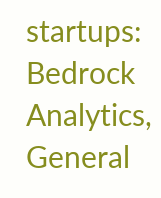startups: Bedrock Analytics, General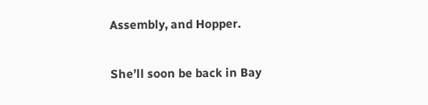Assembly, and Hopper.

She’ll soon be back in Bay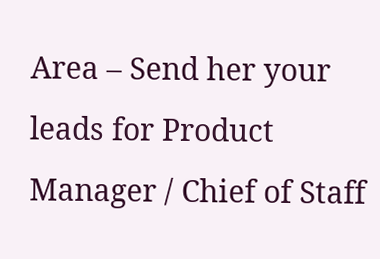Area – Send her your leads for Product Manager / Chief of Staff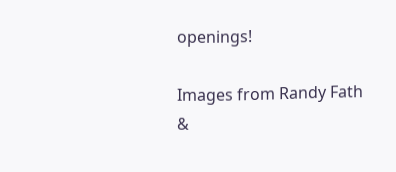openings!

Images from Randy Fath &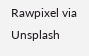Rawpixel via Unsplash